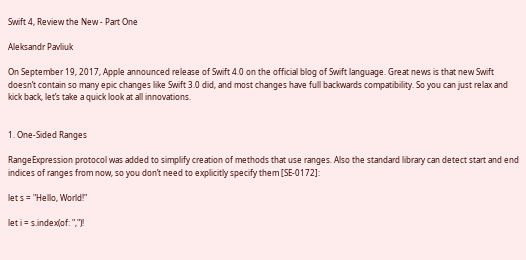Swift 4, Review the New - Part One

Aleksandr Pavliuk

On September 19, 2017, Apple announced release of Swift 4.0 on the official blog of Swift language. Great news is that new Swift doesn’t contain so many epic changes like Swift 3.0 did, and most changes have full backwards compatibility. So you can just relax and kick back, let’s take a quick look at all innovations.


1. One-Sided Ranges

RangeExpression protocol was added to simplify creation of methods that use ranges. Also the standard library can detect start and end indices of ranges from now, so you don’t need to explicitly specify them [SE-0172]:

let s = "Hello, World!"

let i = s.index(of: ",")!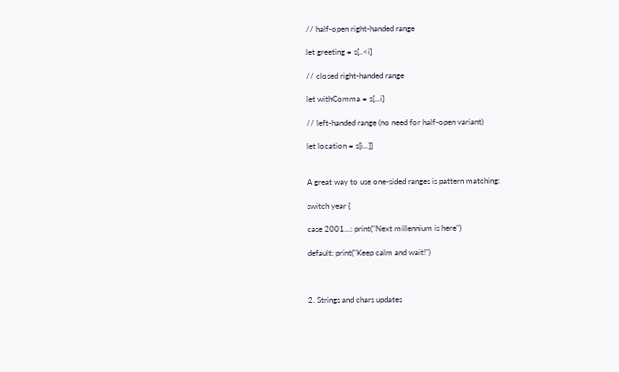// half-open right-handed range

let greeting = s[..<i]

// closed right-handed range

let withComma = s[...i]

// left-handed range (no need for half-open variant)

let location = s[i...]]


A great way to use one-sided ranges is pattern matching:

switch year {

case 2001...: print("Next millennium is here")

default: print("Keep calm and wait!")



2. Strings and chars updates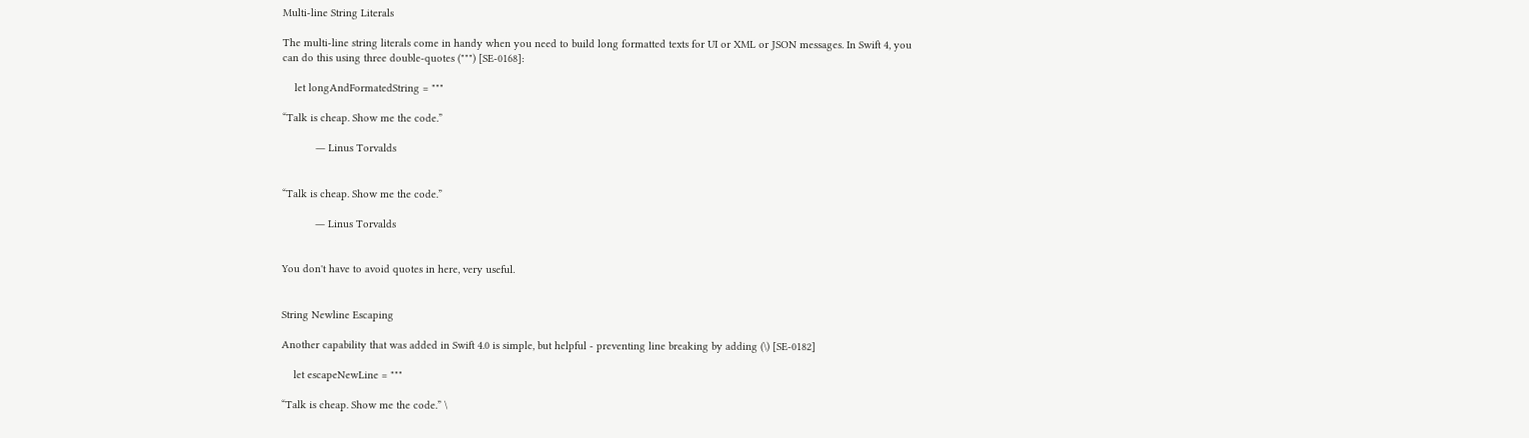Multi-line String Literals

The multi-line string literals come in handy when you need to build long formatted texts for UI or XML or JSON messages. In Swift 4, you can do this using three double-quotes (""") [SE-0168]:

    let longAndFormatedString = """

“Talk is cheap. Show me the code.”

           ― Linus Torvalds


“Talk is cheap. Show me the code.”

           ― Linus Torvalds


You don't have to avoid quotes in here, very useful.


String Newline Escaping

Another capability that was added in Swift 4.0 is simple, but helpful - preventing line breaking by adding (\) [SE-0182]

    let escapeNewLine = """

“Talk is cheap. Show me the code.” \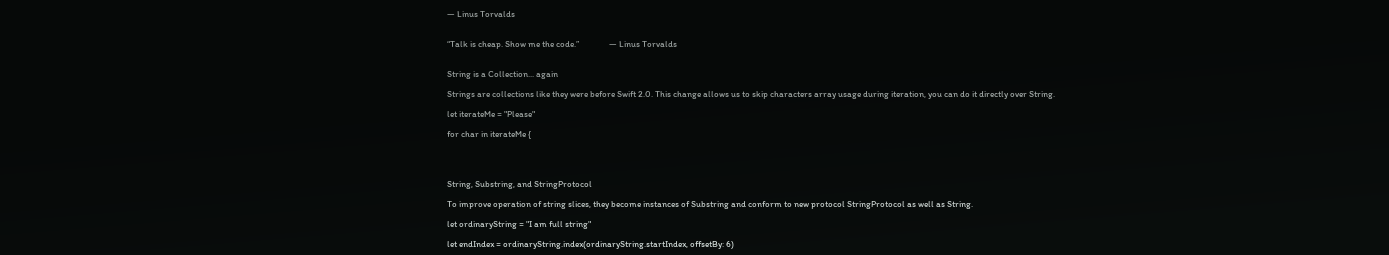― Linus Torvalds


“Talk is cheap. Show me the code.”               ― Linus Torvalds


String is a Collection... again

Strings are collections like they were before Swift 2.0. This change allows us to skip characters array usage during iteration, you can do it directly over String.

let iterateMe = "Please"

for char in iterateMe {




String, Substring, and StringProtocol

To improve operation of string slices, they become instances of Substring and conform to new protocol StringProtocol as well as String.

let ordinaryString = "I am full string"

let endIndex = ordinaryString.index(ordinaryString.startIndex, offsetBy: 6)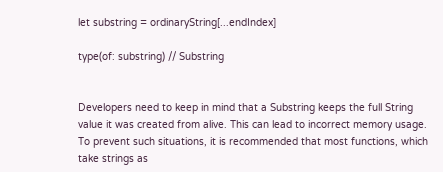let substring = ordinaryString[...endIndex]

type(of: substring) // Substring


Developers need to keep in mind that a Substring keeps the full String value it was created from alive. This can lead to incorrect memory usage. To prevent such situations, it is recommended that most functions, which take strings as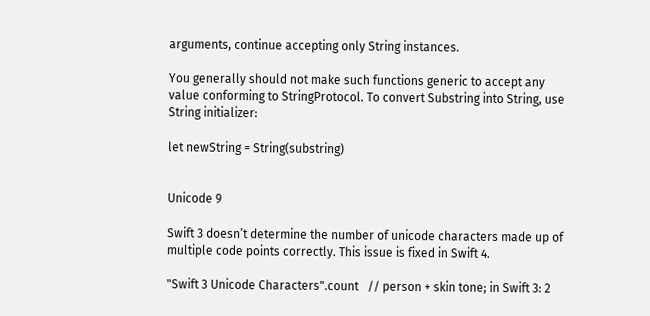arguments, continue accepting only String instances.

You generally should not make such functions generic to accept any value conforming to StringProtocol. To convert Substring into String, use String initializer:

let newString = String(substring)


Unicode 9

Swift 3 doesn’t determine the number of unicode characters made up of multiple code points correctly. This issue is fixed in Swift 4.

"Swift 3 Unicode Characters".count   // person + skin tone; in Swift 3: 2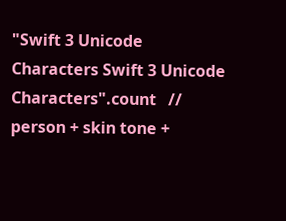"Swift 3 Unicode Characters Swift 3 Unicode Characters".count   // person + skin tone +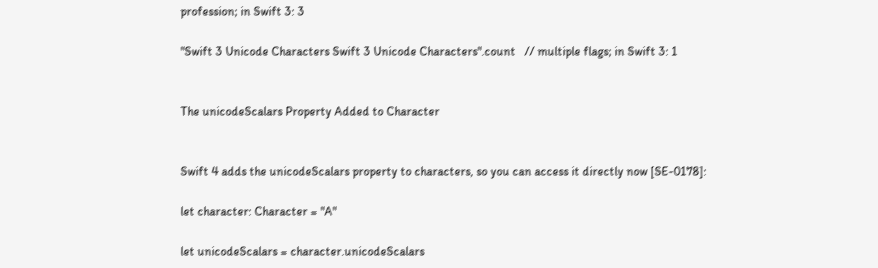profession; in Swift 3: 3

"Swift 3 Unicode Characters Swift 3 Unicode Characters".count   // multiple flags; in Swift 3: 1


The unicodeScalars Property Added to Character


Swift 4 adds the unicodeScalars property to characters, so you can access it directly now [SE-0178]:

let character: Character = "A"

let unicodeScalars = character.unicodeScalars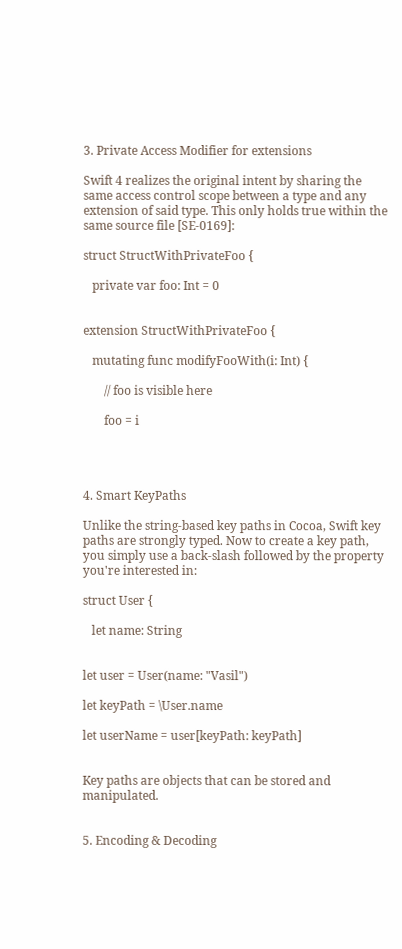3. Private Access Modifier for extensions

Swift 4 realizes the original intent by sharing the same access control scope between a type and any extension of said type. This only holds true within the same source file [SE-0169]:

struct StructWithPrivateFoo {

   private var foo: Int = 0


extension StructWithPrivateFoo {

   mutating func modifyFooWith(i: Int) {

       // foo is visible here

       foo = i




4. Smart KeyPaths

Unlike the string-based key paths in Cocoa, Swift key paths are strongly typed. Now to create a key path, you simply use a back-slash followed by the property you're interested in:

struct User {

   let name: String


let user = User(name: "Vasil")

let keyPath = \User.name

let userName = user[keyPath: keyPath]


Key paths are objects that can be stored and manipulated.


5. Encoding & Decoding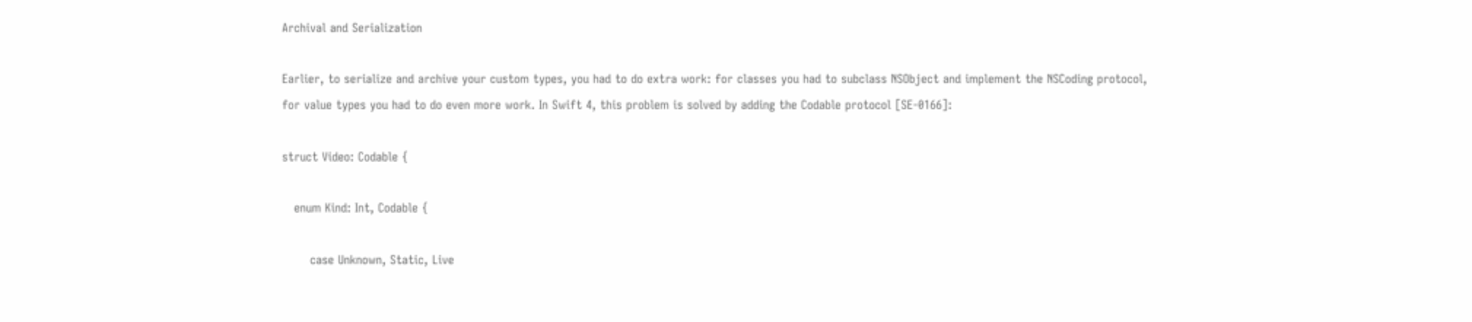Archival and Serialization

Earlier, to serialize and archive your custom types, you had to do extra work: for classes you had to subclass NSObject and implement the NSCoding protocol, for value types you had to do even more work. In Swift 4, this problem is solved by adding the Codable protocol [SE-0166]:

struct Video: Codable {

   enum Kind: Int, Codable {

       case Unknown, Static, Live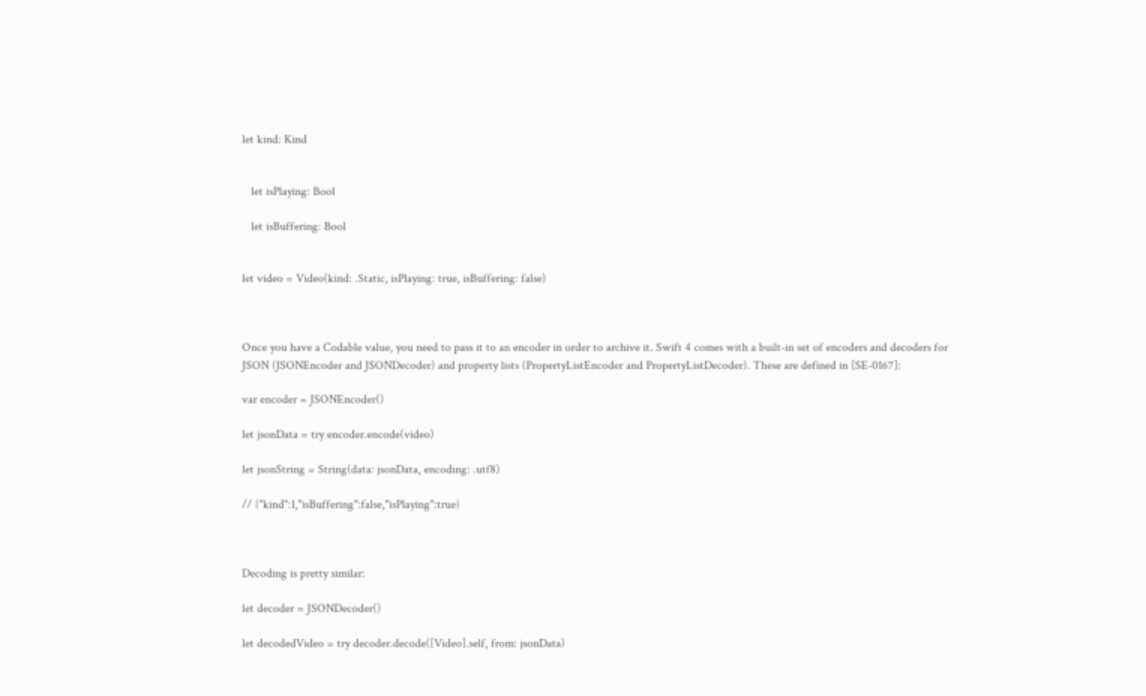let kind: Kind


   let isPlaying: Bool

   let isBuffering: Bool


let video = Video(kind: .Static, isPlaying: true, isBuffering: false)



Once you have a Codable value, you need to pass it to an encoder in order to archive it. Swift 4 comes with a built-in set of encoders and decoders for JSON (JSONEncoder and JSONDecoder) and property lists (PropertyListEncoder and PropertyListDecoder). These are defined in [SE-0167]:

var encoder = JSONEncoder()

let jsonData = try encoder.encode(video)

let jsonString = String(data: jsonData, encoding: .utf8)

// {"kind":1,"isBuffering":false,"isPlaying":true}



Decoding is pretty similar:

let decoder = JSONDecoder()

let decodedVideo = try decoder.decode([Video].self, from: jsonData)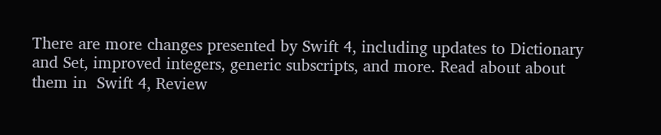There are more changes presented by Swift 4, including updates to Dictionary and Set, improved integers, generic subscripts, and more. Read about about them in  Swift 4, Review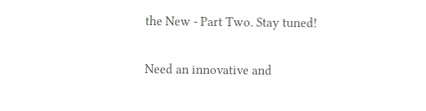the New - Part Two. Stay tuned!

Need an innovative and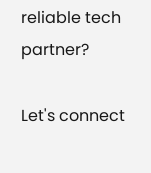reliable tech partner?

Let's connect